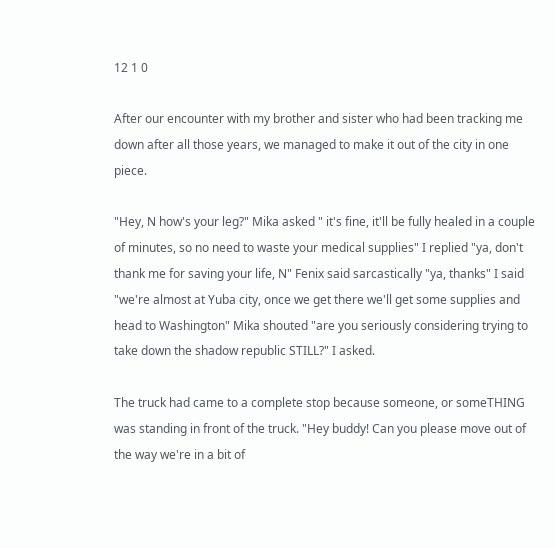12 1 0

After our encounter with my brother and sister who had been tracking me down after all those years, we managed to make it out of the city in one piece.

"Hey, N how's your leg?" Mika asked " it's fine, it'll be fully healed in a couple of minutes, so no need to waste your medical supplies" I replied "ya, don't thank me for saving your life, N" Fenix said sarcastically "ya, thanks" I said "we're almost at Yuba city, once we get there we'll get some supplies and head to Washington" Mika shouted "are you seriously considering trying to take down the shadow republic STILL?" I asked.

The truck had came to a complete stop because someone, or someTHING was standing in front of the truck. "Hey buddy! Can you please move out of the way we're in a bit of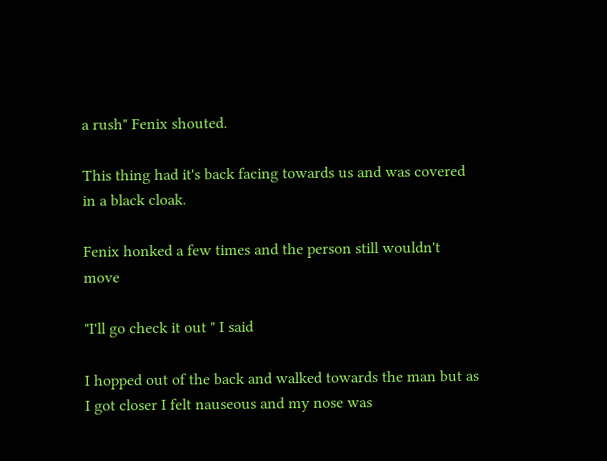a rush" Fenix shouted.

This thing had it's back facing towards us and was covered in a black cloak.

Fenix honked a few times and the person still wouldn't move

"I'll go check it out " I said

I hopped out of the back and walked towards the man but as I got closer I felt nauseous and my nose was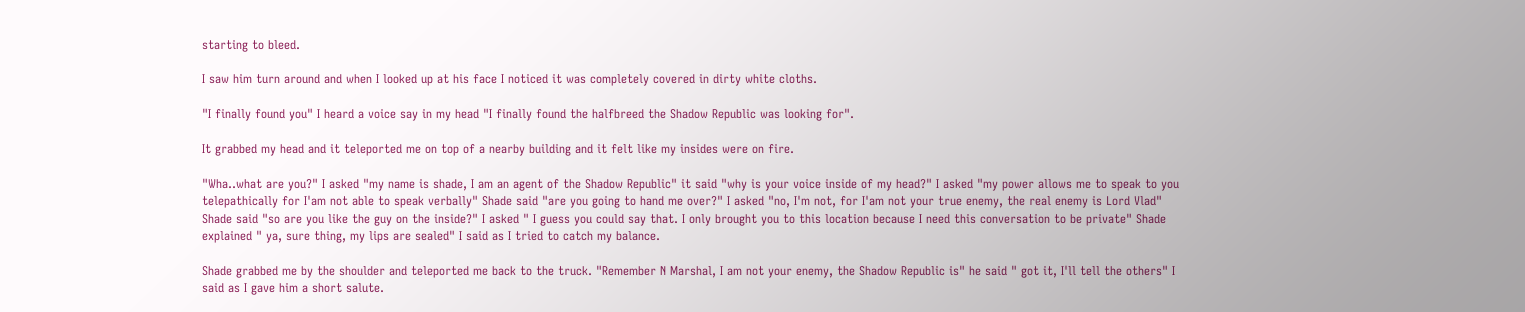starting to bleed.

I saw him turn around and when I looked up at his face I noticed it was completely covered in dirty white cloths.

"I finally found you" I heard a voice say in my head "I finally found the halfbreed the Shadow Republic was looking for".

It grabbed my head and it teleported me on top of a nearby building and it felt like my insides were on fire.

"Wha..what are you?" I asked "my name is shade, I am an agent of the Shadow Republic" it said "why is your voice inside of my head?" I asked "my power allows me to speak to you telepathically for I'am not able to speak verbally" Shade said "are you going to hand me over?" I asked "no, I'm not, for I'am not your true enemy, the real enemy is Lord Vlad" Shade said "so are you like the guy on the inside?" I asked " I guess you could say that. I only brought you to this location because I need this conversation to be private" Shade explained " ya, sure thing, my lips are sealed" I said as I tried to catch my balance.

Shade grabbed me by the shoulder and teleported me back to the truck. "Remember N Marshal, I am not your enemy, the Shadow Republic is" he said " got it, I'll tell the others" I said as I gave him a short salute.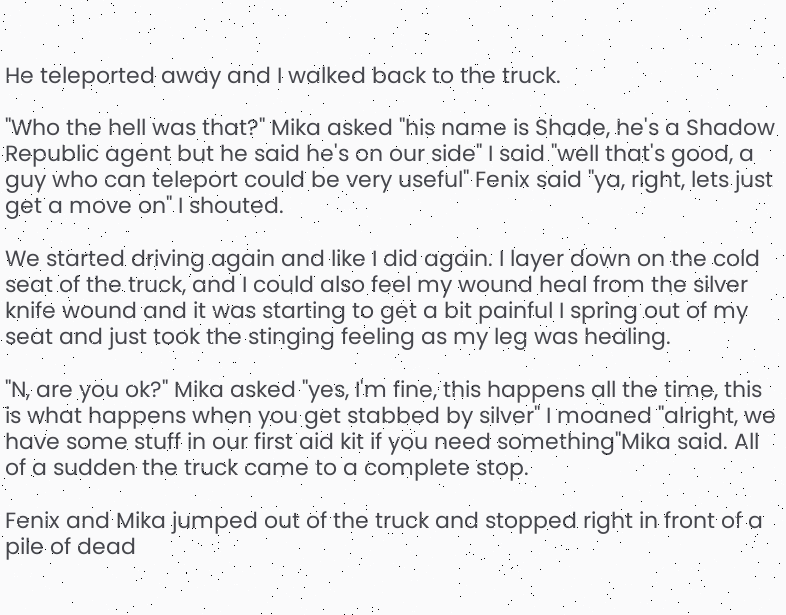He teleported away and I walked back to the truck.

"Who the hell was that?" Mika asked "his name is Shade, he's a Shadow Republic agent but he said he's on our side" I said "well that's good, a guy who can teleport could be very useful" Fenix said "ya, right, lets just get a move on" I shouted.

We started driving again and like I did again. I layer down on the cold seat of the truck, and I could also feel my wound heal from the silver knife wound and it was starting to get a bit painful I spring out of my seat and just took the stinging feeling as my leg was healing.

"N, are you ok?" Mika asked "yes, I'm fine, this happens all the time, this is what happens when you get stabbed by silver" I moaned "alright, we have some stuff in our first aid kit if you need something"Mika said. All of a sudden the truck came to a complete stop.

Fenix and Mika jumped out of the truck and stopped right in front of a pile of dead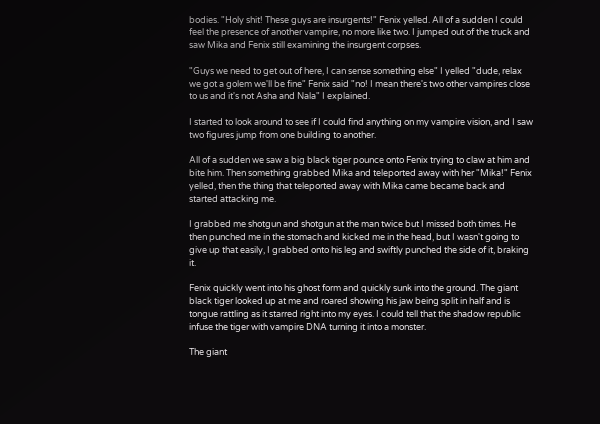bodies. "Holy shit! These guys are insurgents!" Fenix yelled. All of a sudden I could feel the presence of another vampire, no more like two. I jumped out of the truck and saw Mika and Fenix still examining the insurgent corpses.

"Guys we need to get out of here, I can sense something else" I yelled "dude, relax we got a golem we'll be fine" Fenix said "no! I mean there's two other vampires close to us and it's not Asha and Nala" I explained.

I started to look around to see if I could find anything on my vampire vision, and I saw two figures jump from one building to another.

All of a sudden we saw a big black tiger pounce onto Fenix trying to claw at him and bite him. Then something grabbed Mika and teleported away with her "Mika!" Fenix yelled, then the thing that teleported away with Mika came became back and started attacking me.

I grabbed me shotgun and shotgun at the man twice but I missed both times. He then punched me in the stomach and kicked me in the head, but I wasn't going to give up that easily, I grabbed onto his leg and swiftly punched the side of it, braking it.

Fenix quickly went into his ghost form and quickly sunk into the ground. The giant black tiger looked up at me and roared showing his jaw being split in half and is tongue rattling as it starred right into my eyes. I could tell that the shadow republic infuse the tiger with vampire DNA turning it into a monster.

The giant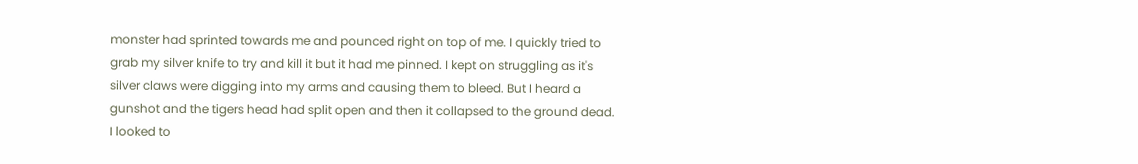monster had sprinted towards me and pounced right on top of me. I quickly tried to grab my silver knife to try and kill it but it had me pinned. I kept on struggling as it's silver claws were digging into my arms and causing them to bleed. But I heard a gunshot and the tigers head had split open and then it collapsed to the ground dead. I looked to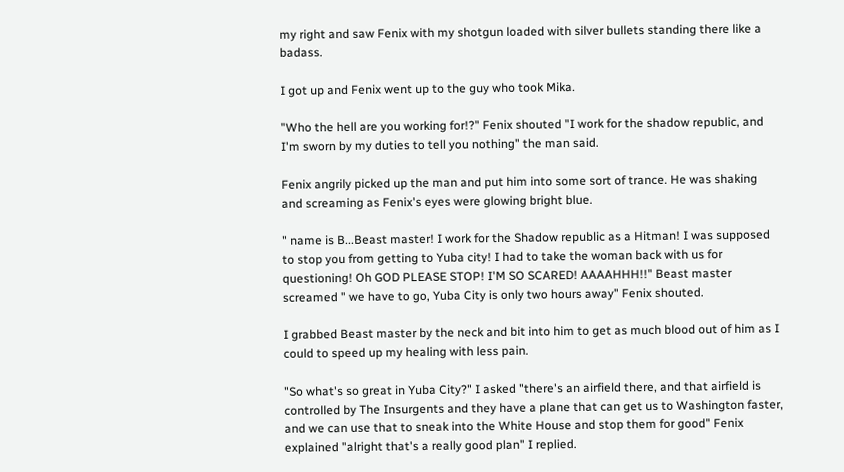my right and saw Fenix with my shotgun loaded with silver bullets standing there like a badass.

I got up and Fenix went up to the guy who took Mika.

"Who the hell are you working for!?" Fenix shouted "I work for the shadow republic, and I'm sworn by my duties to tell you nothing" the man said.

Fenix angrily picked up the man and put him into some sort of trance. He was shaking and screaming as Fenix's eyes were glowing bright blue.

" name is B...Beast master! I work for the Shadow republic as a Hitman! I was supposed to stop you from getting to Yuba city! I had to take the woman back with us for questioning! Oh GOD PLEASE STOP! I'M SO SCARED! AAAAHHH!!" Beast master screamed " we have to go, Yuba City is only two hours away" Fenix shouted.

I grabbed Beast master by the neck and bit into him to get as much blood out of him as I could to speed up my healing with less pain.

"So what's so great in Yuba City?" I asked "there's an airfield there, and that airfield is controlled by The Insurgents and they have a plane that can get us to Washington faster, and we can use that to sneak into the White House and stop them for good" Fenix explained "alright that's a really good plan" I replied.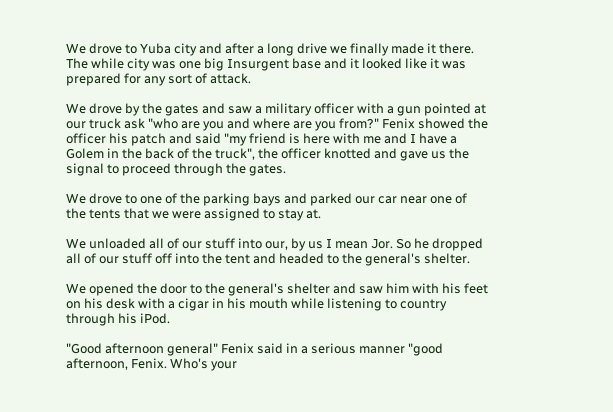We drove to Yuba city and after a long drive we finally made it there. The while city was one big Insurgent base and it looked like it was prepared for any sort of attack.

We drove by the gates and saw a military officer with a gun pointed at our truck ask "who are you and where are you from?" Fenix showed the officer his patch and said "my friend is here with me and I have a Golem in the back of the truck", the officer knotted and gave us the signal to proceed through the gates.

We drove to one of the parking bays and parked our car near one of the tents that we were assigned to stay at.

We unloaded all of our stuff into our, by us I mean Jor. So he dropped all of our stuff off into the tent and headed to the general's shelter.

We opened the door to the general's shelter and saw him with his feet on his desk with a cigar in his mouth while listening to country through his iPod.

"Good afternoon general" Fenix said in a serious manner "good afternoon, Fenix. Who's your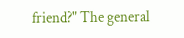friend?" The general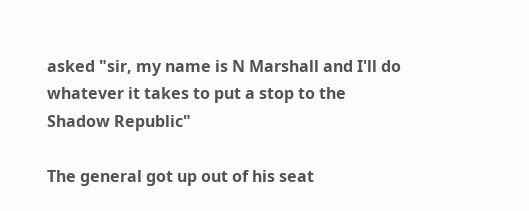asked "sir, my name is N Marshall and I'll do whatever it takes to put a stop to the Shadow Republic"

The general got up out of his seat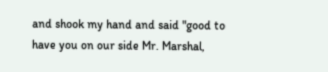and shook my hand and said "good to have you on our side Mr. Marshal,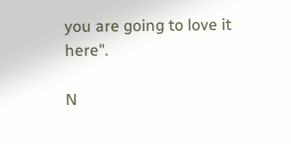you are going to love it here".

N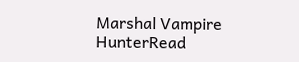Marshal Vampire HunterRead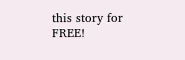this story for FREE!